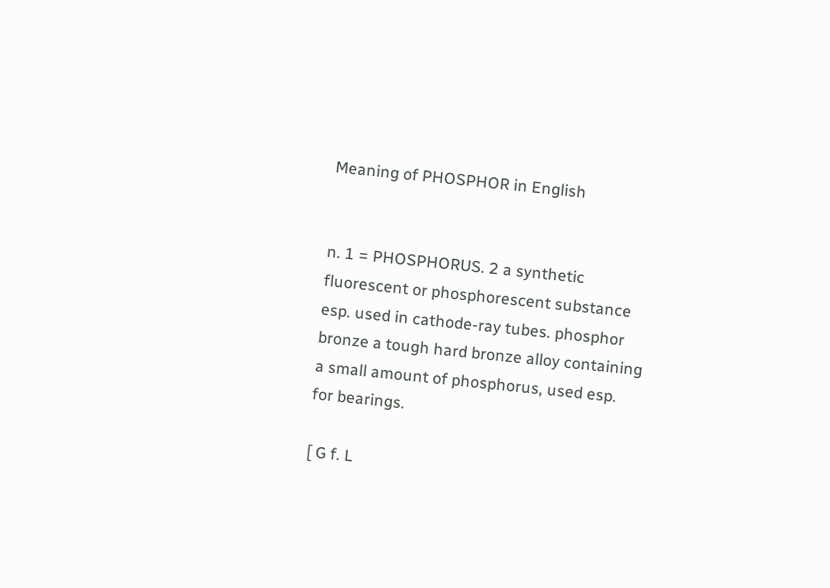Meaning of PHOSPHOR in English


n. 1 = PHOSPHORUS. 2 a synthetic fluorescent or phosphorescent substance esp. used in cathode-ray tubes. phosphor bronze a tough hard bronze alloy containing a small amount of phosphorus, used esp. for bearings.

[ G f. L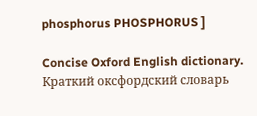phosphorus PHOSPHORUS ]

Concise Oxford English dictionary.      Краткий оксфордский словарь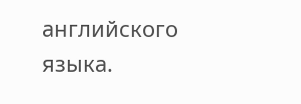английского языка.